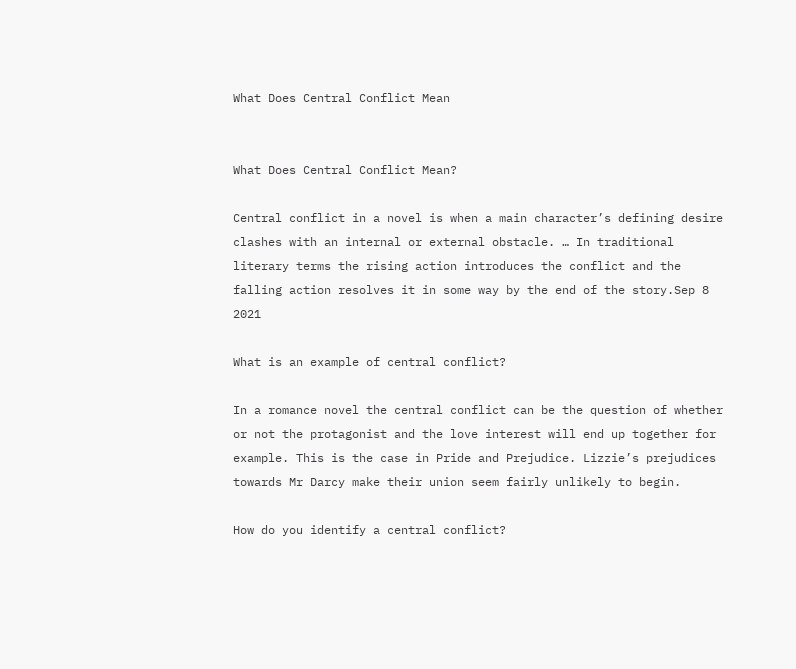What Does Central Conflict Mean


What Does Central Conflict Mean?

Central conflict in a novel is when a main character’s defining desire clashes with an internal or external obstacle. … In traditional literary terms the rising action introduces the conflict and the falling action resolves it in some way by the end of the story.Sep 8 2021

What is an example of central conflict?

In a romance novel the central conflict can be the question of whether or not the protagonist and the love interest will end up together for example. This is the case in Pride and Prejudice. Lizzie’s prejudices towards Mr Darcy make their union seem fairly unlikely to begin.

How do you identify a central conflict?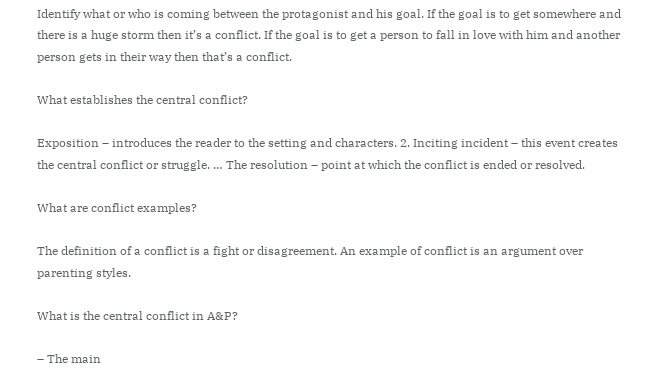Identify what or who is coming between the protagonist and his goal. If the goal is to get somewhere and there is a huge storm then it’s a conflict. If the goal is to get a person to fall in love with him and another person gets in their way then that’s a conflict.

What establishes the central conflict?

Exposition – introduces the reader to the setting and characters. 2. Inciting incident – this event creates the central conflict or struggle. … The resolution – point at which the conflict is ended or resolved.

What are conflict examples?

The definition of a conflict is a fight or disagreement. An example of conflict is an argument over parenting styles.

What is the central conflict in A&P?

– The main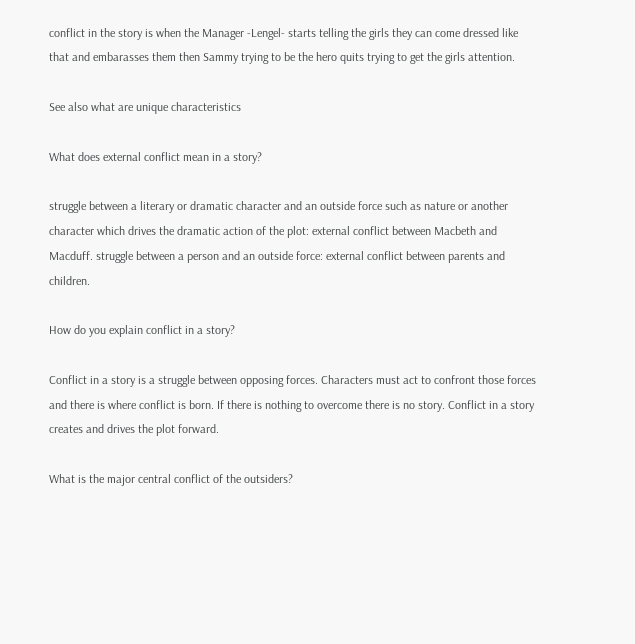conflict in the story is when the Manager -Lengel- starts telling the girls they can come dressed like that and embarasses them then Sammy trying to be the hero quits trying to get the girls attention.

See also what are unique characteristics

What does external conflict mean in a story?

struggle between a literary or dramatic character and an outside force such as nature or another character which drives the dramatic action of the plot: external conflict between Macbeth and Macduff. struggle between a person and an outside force: external conflict between parents and children.

How do you explain conflict in a story?

Conflict in a story is a struggle between opposing forces. Characters must act to confront those forces and there is where conflict is born. If there is nothing to overcome there is no story. Conflict in a story creates and drives the plot forward.

What is the major central conflict of the outsiders?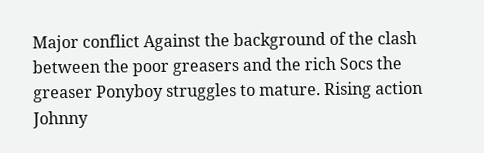Major conflict Against the background of the clash between the poor greasers and the rich Socs the greaser Ponyboy struggles to mature. Rising action Johnny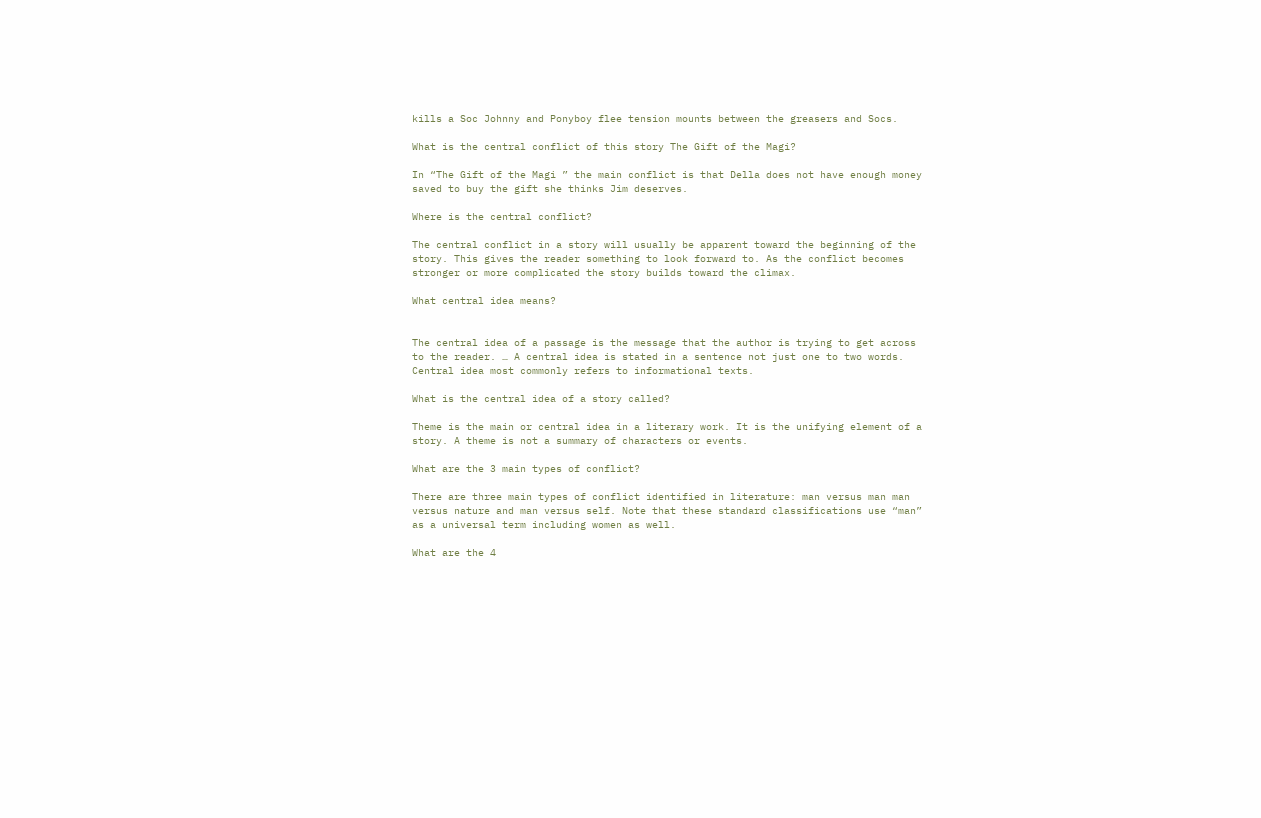kills a Soc Johnny and Ponyboy flee tension mounts between the greasers and Socs.

What is the central conflict of this story The Gift of the Magi?

In “The Gift of the Magi ” the main conflict is that Della does not have enough money saved to buy the gift she thinks Jim deserves.

Where is the central conflict?

The central conflict in a story will usually be apparent toward the beginning of the story. This gives the reader something to look forward to. As the conflict becomes stronger or more complicated the story builds toward the climax.

What central idea means?


The central idea of a passage is the message that the author is trying to get across to the reader. … A central idea is stated in a sentence not just one to two words. Central idea most commonly refers to informational texts.

What is the central idea of a story called?

Theme is the main or central idea in a literary work. It is the unifying element of a story. A theme is not a summary of characters or events.

What are the 3 main types of conflict?

There are three main types of conflict identified in literature: man versus man man versus nature and man versus self. Note that these standard classifications use “man” as a universal term including women as well.

What are the 4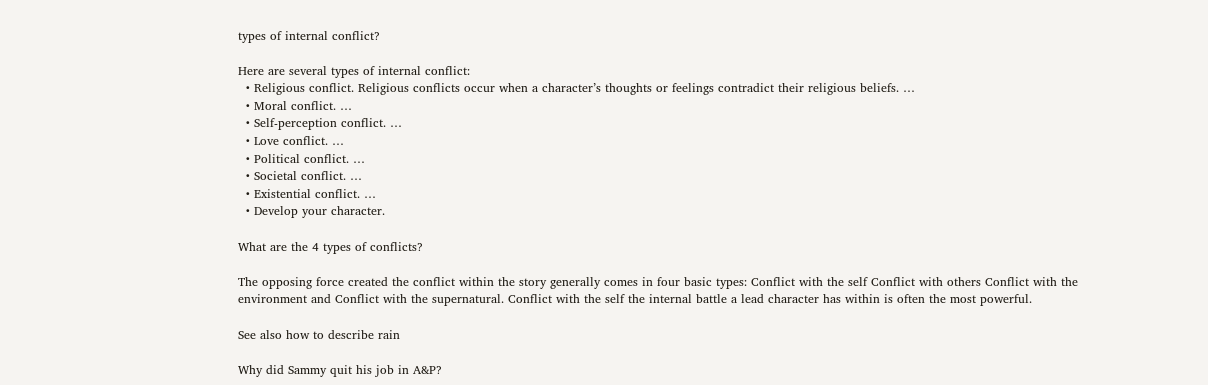types of internal conflict?

Here are several types of internal conflict:
  • Religious conflict. Religious conflicts occur when a character’s thoughts or feelings contradict their religious beliefs. …
  • Moral conflict. …
  • Self-perception conflict. …
  • Love conflict. …
  • Political conflict. …
  • Societal conflict. …
  • Existential conflict. …
  • Develop your character.

What are the 4 types of conflicts?

The opposing force created the conflict within the story generally comes in four basic types: Conflict with the self Conflict with others Conflict with the environment and Conflict with the supernatural. Conflict with the self the internal battle a lead character has within is often the most powerful.

See also how to describe rain

Why did Sammy quit his job in A&P?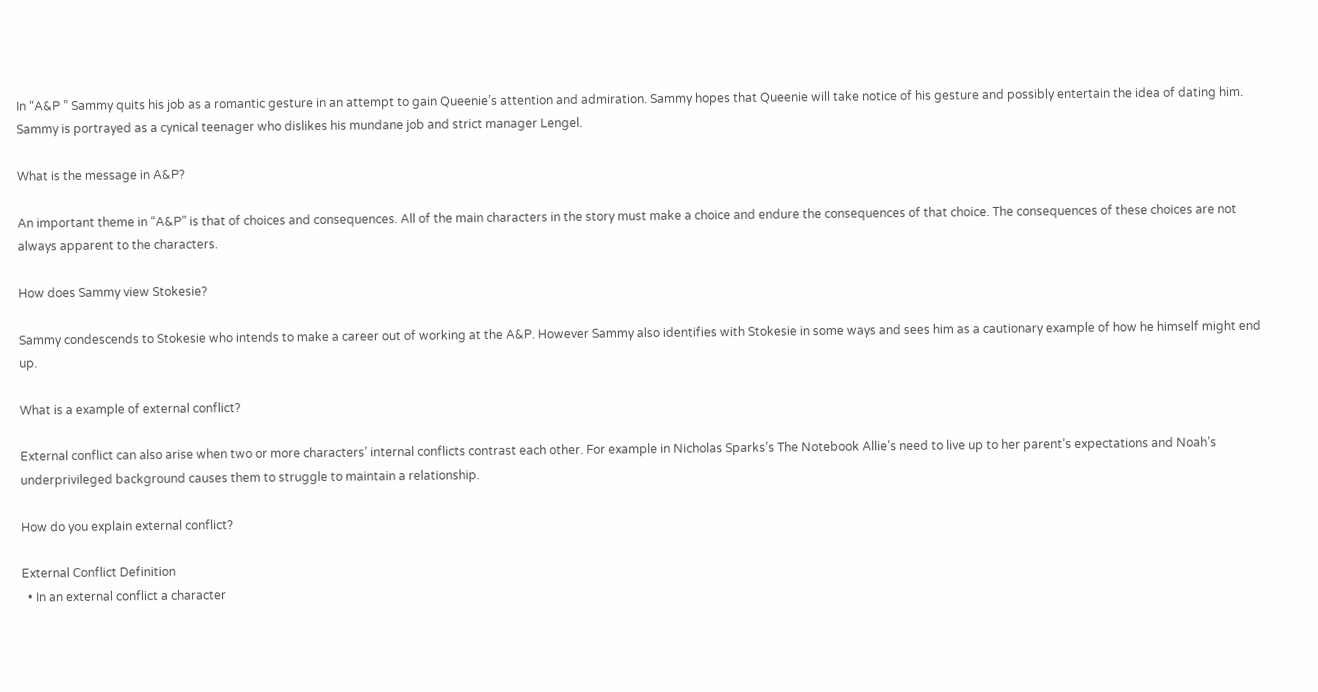In “A&P ” Sammy quits his job as a romantic gesture in an attempt to gain Queenie’s attention and admiration. Sammy hopes that Queenie will take notice of his gesture and possibly entertain the idea of dating him. Sammy is portrayed as a cynical teenager who dislikes his mundane job and strict manager Lengel.

What is the message in A&P?

An important theme in “A&P” is that of choices and consequences. All of the main characters in the story must make a choice and endure the consequences of that choice. The consequences of these choices are not always apparent to the characters.

How does Sammy view Stokesie?

Sammy condescends to Stokesie who intends to make a career out of working at the A&P. However Sammy also identifies with Stokesie in some ways and sees him as a cautionary example of how he himself might end up.

What is a example of external conflict?

External conflict can also arise when two or more characters’ internal conflicts contrast each other. For example in Nicholas Sparks’s The Notebook Allie’s need to live up to her parent’s expectations and Noah’s underprivileged background causes them to struggle to maintain a relationship.

How do you explain external conflict?

External Conflict Definition
  • In an external conflict a character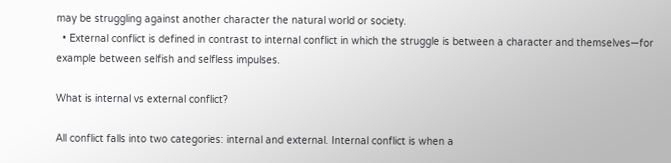may be struggling against another character the natural world or society.
  • External conflict is defined in contrast to internal conflict in which the struggle is between a character and themselves—for example between selfish and selfless impulses.

What is internal vs external conflict?

All conflict falls into two categories: internal and external. Internal conflict is when a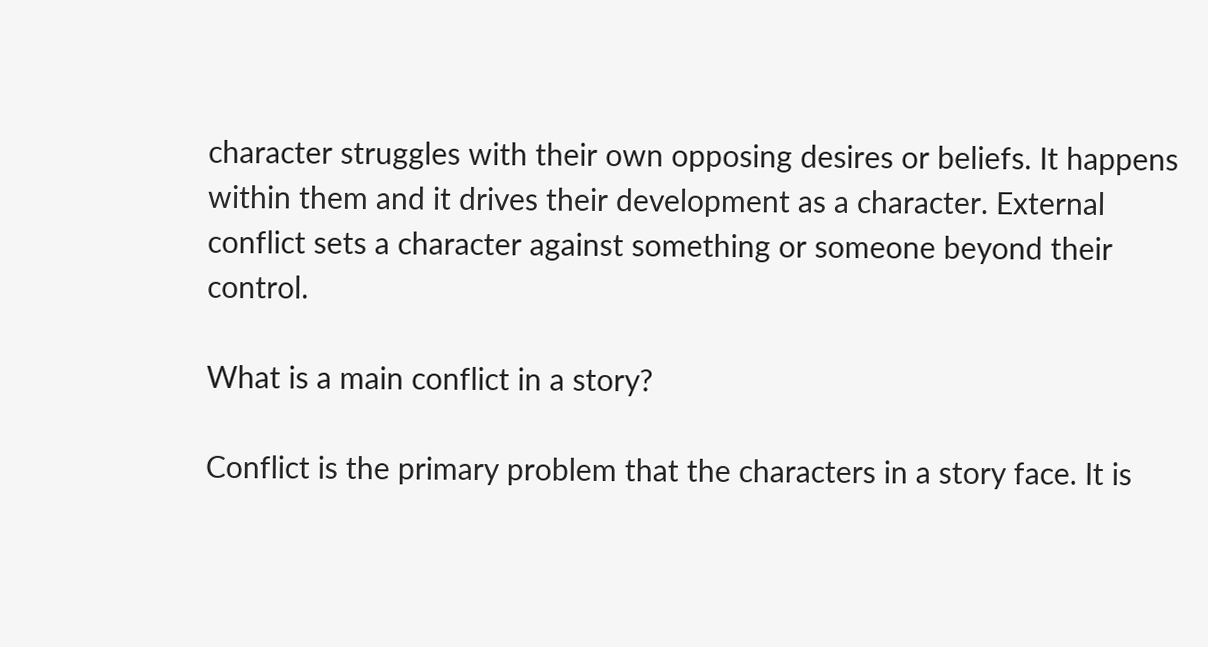character struggles with their own opposing desires or beliefs. It happens within them and it drives their development as a character. External conflict sets a character against something or someone beyond their control.

What is a main conflict in a story?

Conflict is the primary problem that the characters in a story face. It is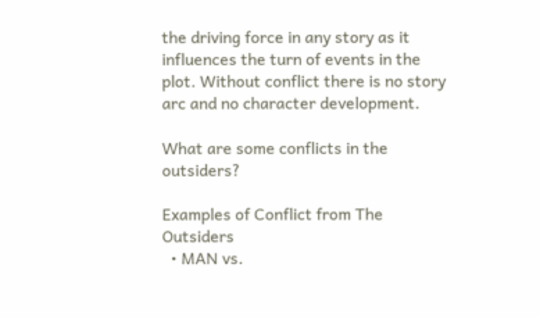the driving force in any story as it influences the turn of events in the plot. Without conflict there is no story arc and no character development.

What are some conflicts in the outsiders?

Examples of Conflict from The Outsiders
  • MAN vs.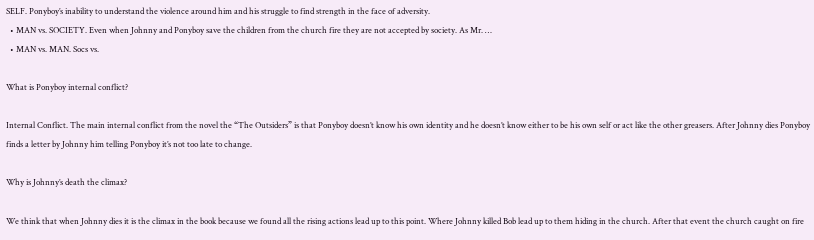SELF. Ponyboy’s inability to understand the violence around him and his struggle to find strength in the face of adversity.
  • MAN vs. SOCIETY. Even when Johnny and Ponyboy save the children from the church fire they are not accepted by society. As Mr. …
  • MAN vs. MAN. Socs vs.

What is Ponyboy internal conflict?

Internal Conflict. The main internal conflict from the novel the “The Outsiders” is that Ponyboy doesn’t know his own identity and he doesn’t know either to be his own self or act like the other greasers. After Johnny dies Ponyboy finds a letter by Johnny him telling Ponyboy it’s not too late to change.

Why is Johnny’s death the climax?

We think that when Johnny dies it is the climax in the book because we found all the rising actions lead up to this point. Where Johnny killed Bob lead up to them hiding in the church. After that event the church caught on fire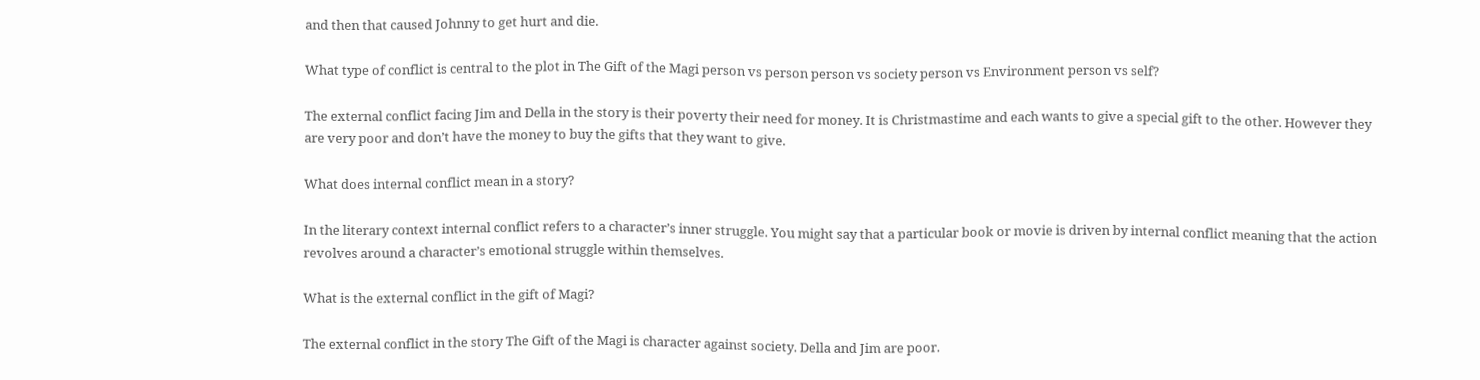and then that caused Johnny to get hurt and die.

What type of conflict is central to the plot in The Gift of the Magi person vs person person vs society person vs Environment person vs self?

The external conflict facing Jim and Della in the story is their poverty their need for money. It is Christmastime and each wants to give a special gift to the other. However they are very poor and don’t have the money to buy the gifts that they want to give.

What does internal conflict mean in a story?

In the literary context internal conflict refers to a character’s inner struggle. You might say that a particular book or movie is driven by internal conflict meaning that the action revolves around a character’s emotional struggle within themselves.

What is the external conflict in the gift of Magi?

The external conflict in the story The Gift of the Magi is character against society. Della and Jim are poor.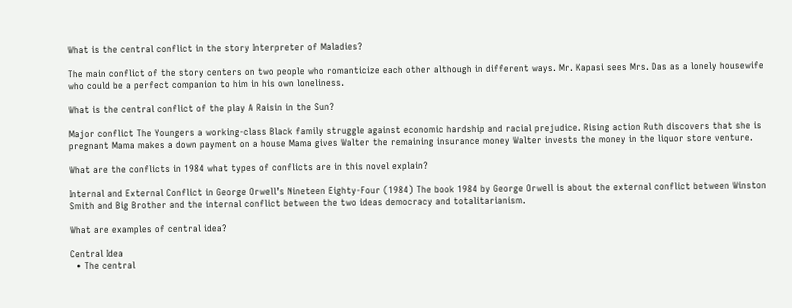What is the central conflict in the story Interpreter of Maladies?

The main conflict of the story centers on two people who romanticize each other although in different ways. Mr. Kapasi sees Mrs. Das as a lonely housewife who could be a perfect companion to him in his own loneliness.

What is the central conflict of the play A Raisin in the Sun?

Major conflict The Youngers a working-class Black family struggle against economic hardship and racial prejudice. Rising action Ruth discovers that she is pregnant Mama makes a down payment on a house Mama gives Walter the remaining insurance money Walter invests the money in the liquor store venture.

What are the conflicts in 1984 what types of conflicts are in this novel explain?

Internal and External Conflict in George Orwell’s Nineteen Eighty-Four (1984) The book 1984 by George Orwell is about the external conflict between Winston Smith and Big Brother and the internal conflict between the two ideas democracy and totalitarianism.

What are examples of central idea?

Central Idea
  • The central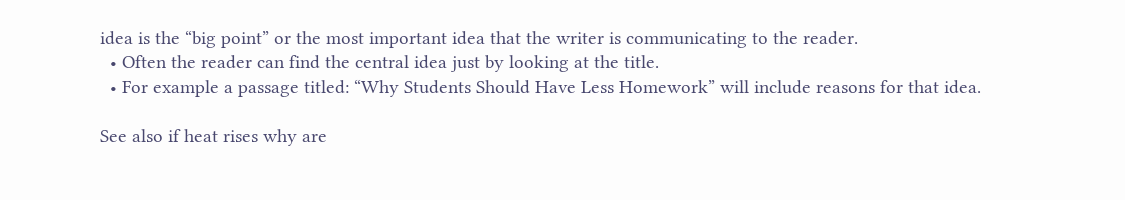idea is the “big point” or the most important idea that the writer is communicating to the reader.
  • Often the reader can find the central idea just by looking at the title.
  • For example a passage titled: “Why Students Should Have Less Homework” will include reasons for that idea.

See also if heat rises why are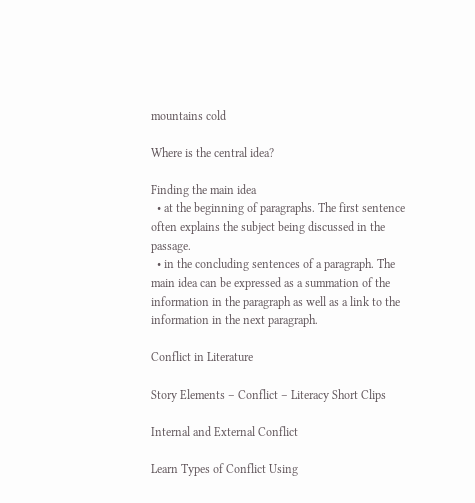mountains cold

Where is the central idea?

Finding the main idea
  • at the beginning of paragraphs. The first sentence often explains the subject being discussed in the passage.
  • in the concluding sentences of a paragraph. The main idea can be expressed as a summation of the information in the paragraph as well as a link to the information in the next paragraph.

Conflict in Literature

Story Elements – Conflict – Literacy Short Clips

Internal and External Conflict

Learn Types of Conflict Using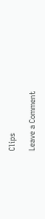Clips

Leave a Comment